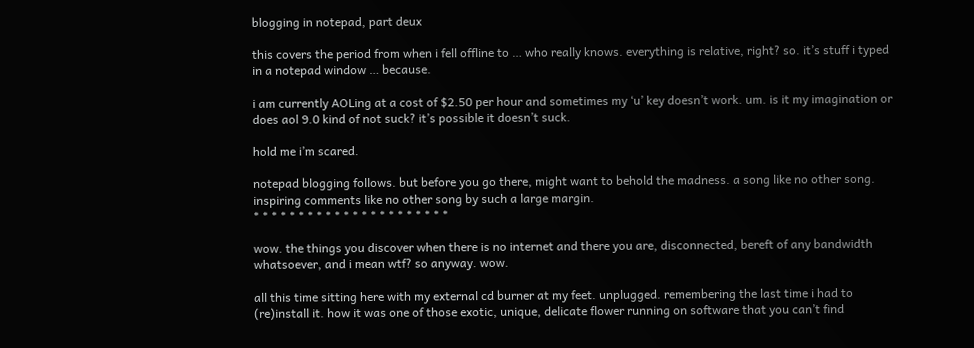blogging in notepad, part deux

this covers the period from when i fell offline to … who really knows. everything is relative, right? so. it’s stuff i typed in a notepad window … because.

i am currently AOLing at a cost of $2.50 per hour and sometimes my ‘u’ key doesn’t work. um. is it my imagination or does aol 9.0 kind of not suck? it’s possible it doesn’t suck.

hold me i’m scared.

notepad blogging follows. but before you go there, might want to behold the madness. a song like no other song. inspiring comments like no other song by such a large margin.
* * * * * * * * * * * * * * * * * * * * * *

wow. the things you discover when there is no internet and there you are, disconnected, bereft of any bandwidth whatsoever, and i mean wtf? so anyway. wow.

all this time sitting here with my external cd burner at my feet. unplugged. remembering the last time i had to (re)install it. how it was one of those exotic, unique, delicate flower running on software that you can’t find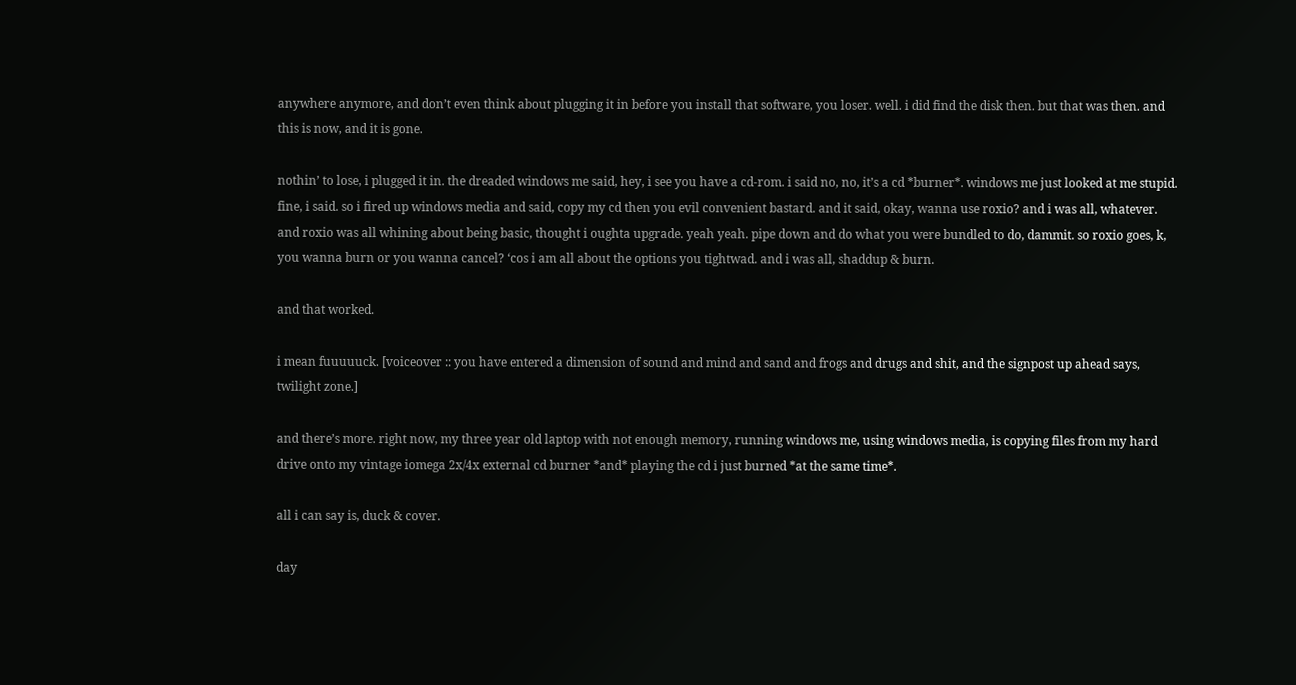anywhere anymore, and don’t even think about plugging it in before you install that software, you loser. well. i did find the disk then. but that was then. and this is now, and it is gone.

nothin’ to lose, i plugged it in. the dreaded windows me said, hey, i see you have a cd-rom. i said no, no, it’s a cd *burner*. windows me just looked at me stupid. fine, i said. so i fired up windows media and said, copy my cd then you evil convenient bastard. and it said, okay, wanna use roxio? and i was all, whatever. and roxio was all whining about being basic, thought i oughta upgrade. yeah yeah. pipe down and do what you were bundled to do, dammit. so roxio goes, k, you wanna burn or you wanna cancel? ‘cos i am all about the options you tightwad. and i was all, shaddup & burn.

and that worked.

i mean fuuuuuck. [voiceover :: you have entered a dimension of sound and mind and sand and frogs and drugs and shit, and the signpost up ahead says, twilight zone.]

and there’s more. right now, my three year old laptop with not enough memory, running windows me, using windows media, is copying files from my hard drive onto my vintage iomega 2x/4x external cd burner *and* playing the cd i just burned *at the same time*.

all i can say is, duck & cover.

day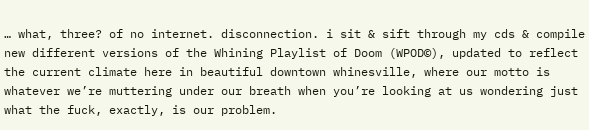… what, three? of no internet. disconnection. i sit & sift through my cds & compile new different versions of the Whining Playlist of Doom (WPOD©), updated to reflect the current climate here in beautiful downtown whinesville, where our motto is whatever we’re muttering under our breath when you’re looking at us wondering just what the fuck, exactly, is our problem.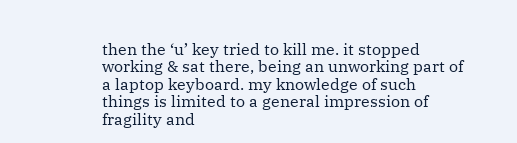then the ‘u’ key tried to kill me. it stopped working & sat there, being an unworking part of a laptop keyboard. my knowledge of such things is limited to a general impression of fragility and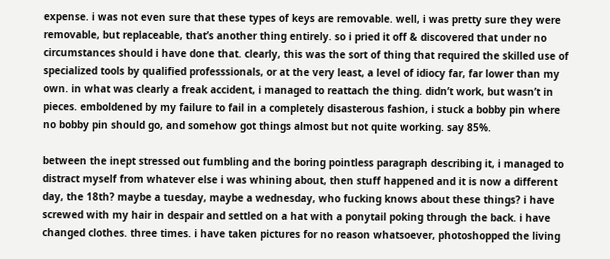expense. i was not even sure that these types of keys are removable. well, i was pretty sure they were removable, but replaceable, that’s another thing entirely. so i pried it off & discovered that under no circumstances should i have done that. clearly, this was the sort of thing that required the skilled use of specialized tools by qualified professsionals, or at the very least, a level of idiocy far, far lower than my own. in what was clearly a freak accident, i managed to reattach the thing. didn’t work, but wasn’t in pieces. emboldened by my failure to fail in a completely disasterous fashion, i stuck a bobby pin where no bobby pin should go, and somehow got things almost but not quite working. say 85%.

between the inept stressed out fumbling and the boring pointless paragraph describing it, i managed to distract myself from whatever else i was whining about, then stuff happened and it is now a different day, the 18th? maybe a tuesday, maybe a wednesday, who fucking knows about these things? i have screwed with my hair in despair and settled on a hat with a ponytail poking through the back. i have changed clothes. three times. i have taken pictures for no reason whatsoever, photoshopped the living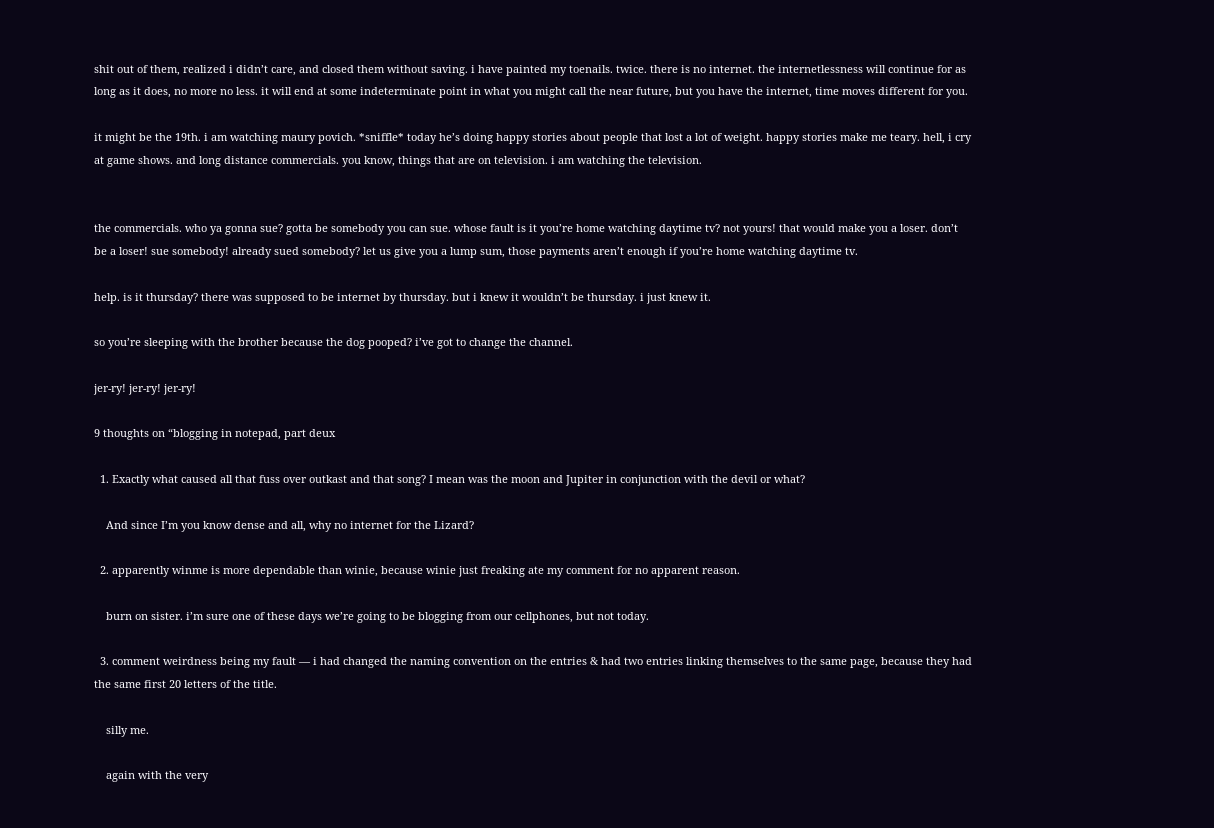shit out of them, realized i didn’t care, and closed them without saving. i have painted my toenails. twice. there is no internet. the internetlessness will continue for as long as it does, no more no less. it will end at some indeterminate point in what you might call the near future, but you have the internet, time moves different for you.

it might be the 19th. i am watching maury povich. *sniffle* today he’s doing happy stories about people that lost a lot of weight. happy stories make me teary. hell, i cry at game shows. and long distance commercials. you know, things that are on television. i am watching the television.


the commercials. who ya gonna sue? gotta be somebody you can sue. whose fault is it you’re home watching daytime tv? not yours! that would make you a loser. don’t be a loser! sue somebody! already sued somebody? let us give you a lump sum, those payments aren’t enough if you’re home watching daytime tv.

help. is it thursday? there was supposed to be internet by thursday. but i knew it wouldn’t be thursday. i just knew it.

so you’re sleeping with the brother because the dog pooped? i’ve got to change the channel.

jer-ry! jer-ry! jer-ry!

9 thoughts on “blogging in notepad, part deux

  1. Exactly what caused all that fuss over outkast and that song? I mean was the moon and Jupiter in conjunction with the devil or what?

    And since I’m you know dense and all, why no internet for the Lizard?

  2. apparently winme is more dependable than winie, because winie just freaking ate my comment for no apparent reason.

    burn on sister. i’m sure one of these days we’re going to be blogging from our cellphones, but not today.

  3. comment weirdness being my fault — i had changed the naming convention on the entries & had two entries linking themselves to the same page, because they had the same first 20 letters of the title.

    silly me.

    again with the very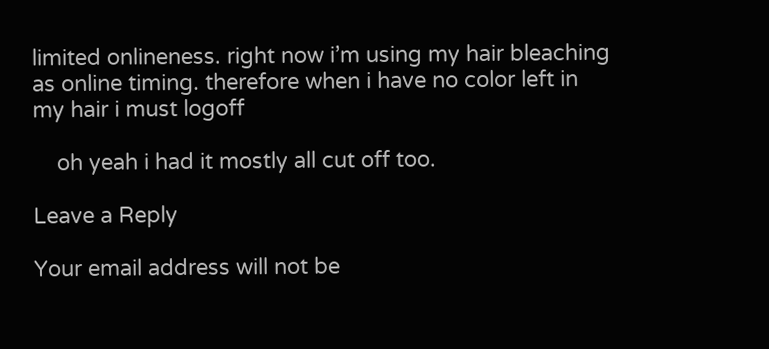limited onlineness. right now i’m using my hair bleaching as online timing. therefore when i have no color left in my hair i must logoff

    oh yeah i had it mostly all cut off too.

Leave a Reply

Your email address will not be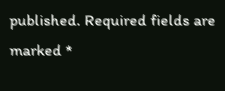published. Required fields are marked *